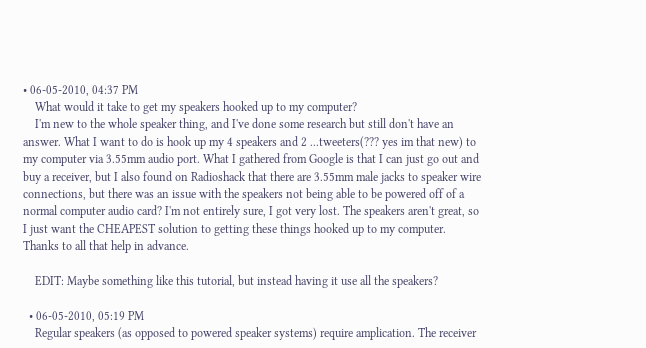• 06-05-2010, 04:37 PM
    What would it take to get my speakers hooked up to my computer?
    I'm new to the whole speaker thing, and I've done some research but still don't have an answer. What I want to do is hook up my 4 speakers and 2 ...tweeters(??? yes im that new) to my computer via 3.55mm audio port. What I gathered from Google is that I can just go out and buy a receiver, but I also found on Radioshack that there are 3.55mm male jacks to speaker wire connections, but there was an issue with the speakers not being able to be powered off of a normal computer audio card? I'm not entirely sure, I got very lost. The speakers aren't great, so I just want the CHEAPEST solution to getting these things hooked up to my computer. Thanks to all that help in advance.

    EDIT: Maybe something like this tutorial, but instead having it use all the speakers?

  • 06-05-2010, 05:19 PM
    Regular speakers (as opposed to powered speaker systems) require amplication. The receiver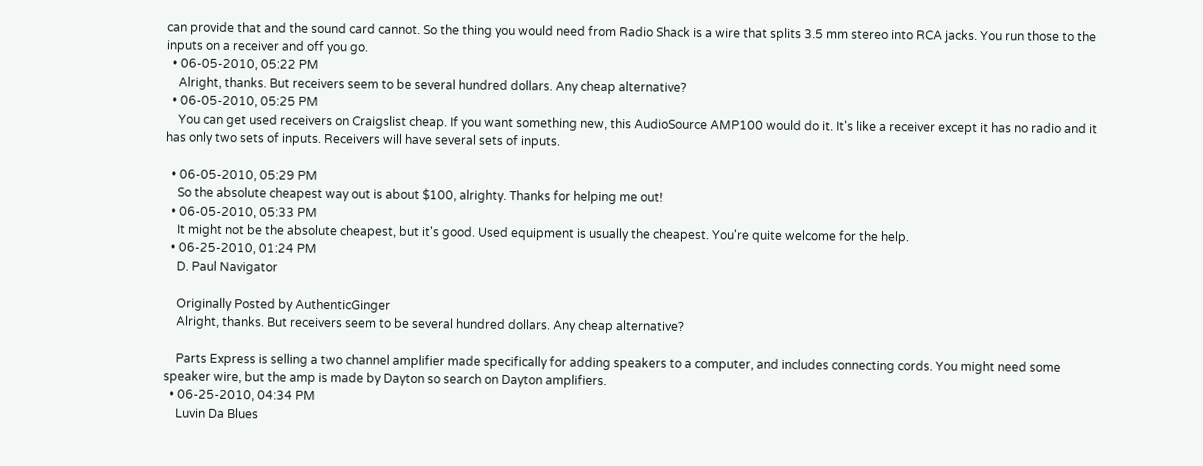can provide that and the sound card cannot. So the thing you would need from Radio Shack is a wire that splits 3.5 mm stereo into RCA jacks. You run those to the inputs on a receiver and off you go.
  • 06-05-2010, 05:22 PM
    Alright, thanks. But receivers seem to be several hundred dollars. Any cheap alternative?
  • 06-05-2010, 05:25 PM
    You can get used receivers on Craigslist cheap. If you want something new, this AudioSource AMP100 would do it. It's like a receiver except it has no radio and it has only two sets of inputs. Receivers will have several sets of inputs.

  • 06-05-2010, 05:29 PM
    So the absolute cheapest way out is about $100, alrighty. Thanks for helping me out!
  • 06-05-2010, 05:33 PM
    It might not be the absolute cheapest, but it's good. Used equipment is usually the cheapest. You're quite welcome for the help.
  • 06-25-2010, 01:24 PM
    D. Paul Navigator

    Originally Posted by AuthenticGinger
    Alright, thanks. But receivers seem to be several hundred dollars. Any cheap alternative?

    Parts Express is selling a two channel amplifier made specifically for adding speakers to a computer, and includes connecting cords. You might need some speaker wire, but the amp is made by Dayton so search on Dayton amplifiers.
  • 06-25-2010, 04:34 PM
    Luvin Da Blues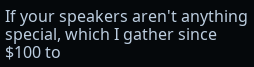If your speakers aren't anything special, which I gather since $100 to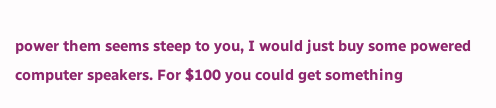power them seems steep to you, I would just buy some powered computer speakers. For $100 you could get something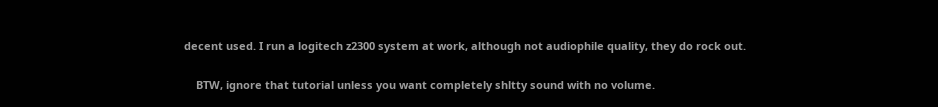decent used. I run a logitech z2300 system at work, although not audiophile quality, they do rock out.

    BTW, ignore that tutorial unless you want completely shltty sound with no volume.